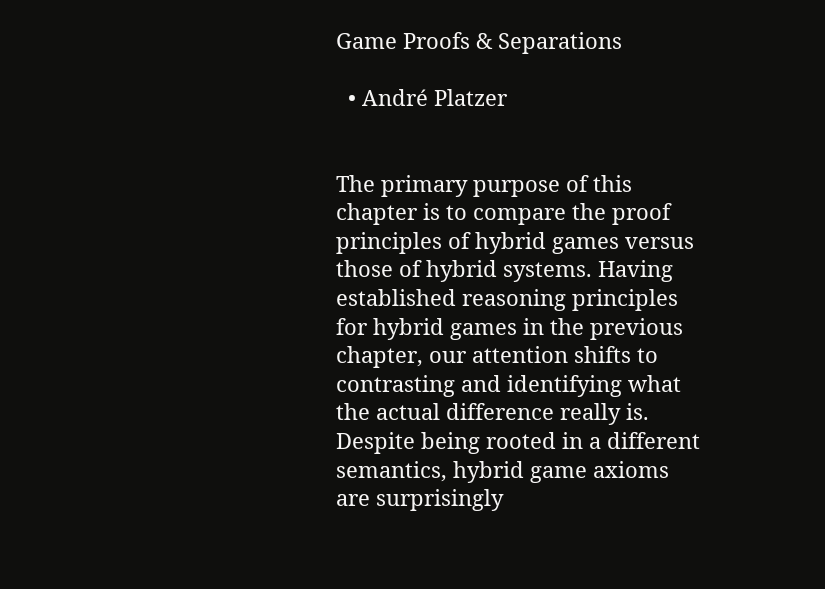Game Proofs & Separations

  • André Platzer


The primary purpose of this chapter is to compare the proof principles of hybrid games versus those of hybrid systems. Having established reasoning principles for hybrid games in the previous chapter, our attention shifts to contrasting and identifying what the actual difference really is. Despite being rooted in a different semantics, hybrid game axioms are surprisingly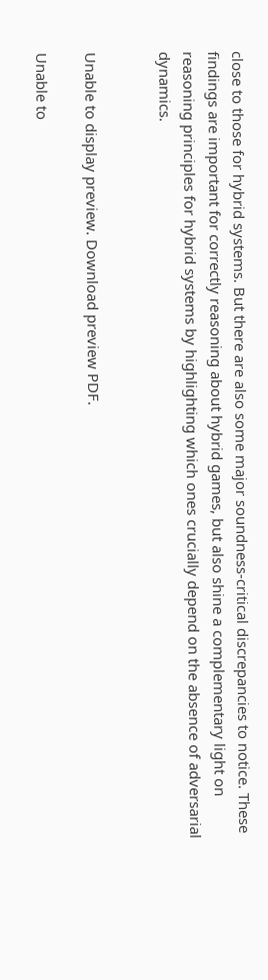close to those for hybrid systems. But there are also some major soundness-critical discrepancies to notice. These findings are important for correctly reasoning about hybrid games, but also shine a complementary light on reasoning principles for hybrid systems by highlighting which ones crucially depend on the absence of adversarial dynamics.


Unable to display preview. Download preview PDF.

Unable to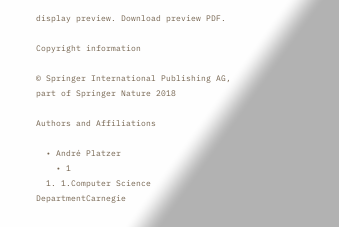display preview. Download preview PDF.

Copyright information

© Springer International Publishing AG, part of Springer Nature 2018

Authors and Affiliations

  • André Platzer
    • 1
  1. 1.Computer Science DepartmentCarnegie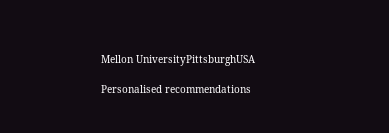Mellon UniversityPittsburghUSA

Personalised recommendations